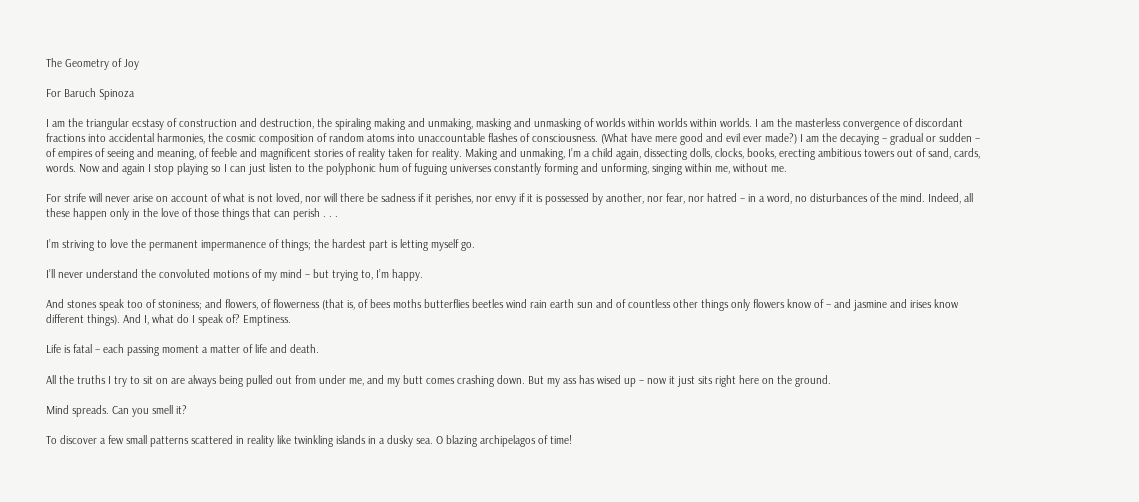The Geometry of Joy

For Baruch Spinoza

I am the triangular ecstasy of construction and destruction, the spiraling making and unmaking, masking and unmasking of worlds within worlds within worlds. I am the masterless convergence of discordant fractions into accidental harmonies, the cosmic composition of random atoms into unaccountable flashes of consciousness. (What have mere good and evil ever made?) I am the decaying – gradual or sudden – of empires of seeing and meaning, of feeble and magnificent stories of reality taken for reality. Making and unmaking, I’m a child again, dissecting dolls, clocks, books, erecting ambitious towers out of sand, cards, words. Now and again I stop playing so I can just listen to the polyphonic hum of fuguing universes constantly forming and unforming, singing within me, without me.

For strife will never arise on account of what is not loved, nor will there be sadness if it perishes, nor envy if it is possessed by another, nor fear, nor hatred – in a word, no disturbances of the mind. Indeed, all these happen only in the love of those things that can perish . . .

I’m striving to love the permanent impermanence of things; the hardest part is letting myself go.

I’ll never understand the convoluted motions of my mind – but trying to, I’m happy.

And stones speak too of stoniness; and flowers, of flowerness (that is, of bees moths butterflies beetles wind rain earth sun and of countless other things only flowers know of – and jasmine and irises know different things). And I, what do I speak of? Emptiness.

Life is fatal – each passing moment a matter of life and death.

All the truths I try to sit on are always being pulled out from under me, and my butt comes crashing down. But my ass has wised up – now it just sits right here on the ground.

Mind spreads. Can you smell it?

To discover a few small patterns scattered in reality like twinkling islands in a dusky sea. O blazing archipelagos of time!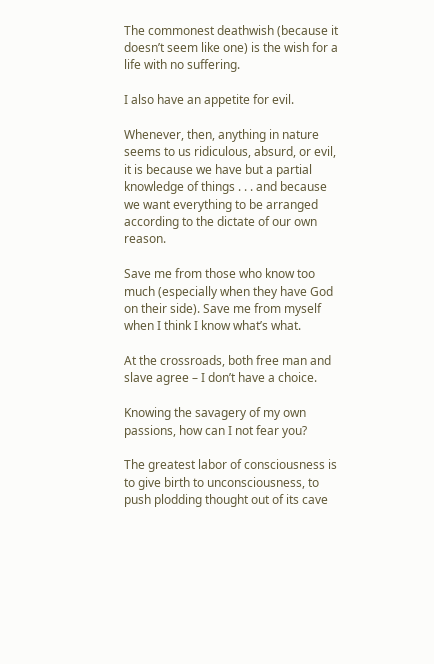The commonest deathwish (because it doesn’t seem like one) is the wish for a life with no suffering.

I also have an appetite for evil.

Whenever, then, anything in nature seems to us ridiculous, absurd, or evil, it is because we have but a partial knowledge of things . . . and because we want everything to be arranged according to the dictate of our own reason.

Save me from those who know too much (especially when they have God on their side). Save me from myself when I think I know what’s what.

At the crossroads, both free man and slave agree – I don’t have a choice.

Knowing the savagery of my own passions, how can I not fear you?

The greatest labor of consciousness is to give birth to unconsciousness, to push plodding thought out of its cave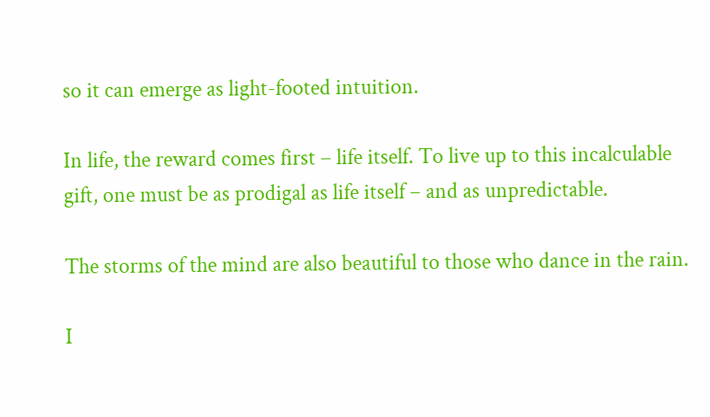so it can emerge as light-footed intuition.

In life, the reward comes first – life itself. To live up to this incalculable gift, one must be as prodigal as life itself – and as unpredictable.

The storms of the mind are also beautiful to those who dance in the rain.

I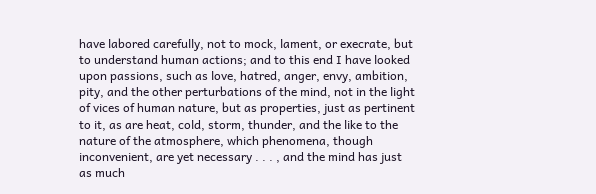have labored carefully, not to mock, lament, or execrate, but to understand human actions; and to this end I have looked upon passions, such as love, hatred, anger, envy, ambition, pity, and the other perturbations of the mind, not in the light of vices of human nature, but as properties, just as pertinent to it, as are heat, cold, storm, thunder, and the like to the nature of the atmosphere, which phenomena, though inconvenient, are yet necessary . . . , and the mind has just as much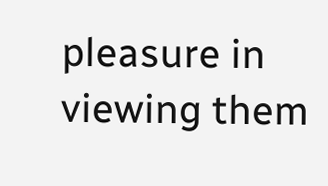pleasure in viewing them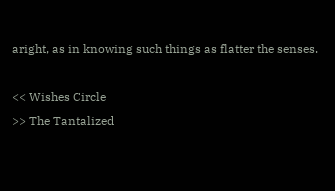aright, as in knowing such things as flatter the senses.

<< Wishes Circle
>> The Tantalized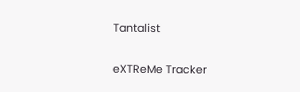Tantalist

eXTReMe Tracker